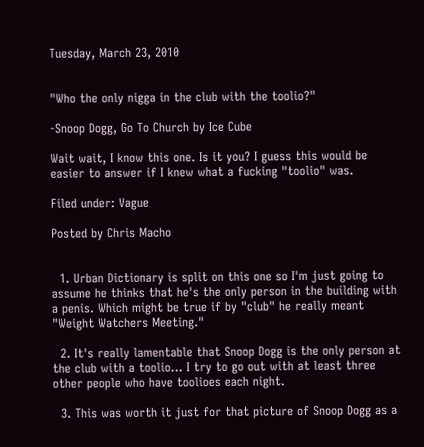Tuesday, March 23, 2010


"Who the only nigga in the club with the toolio?"

-Snoop Dogg, Go To Church by Ice Cube

Wait wait, I know this one. Is it you? I guess this would be easier to answer if I knew what a fucking "toolio" was.

Filed under: Vague

Posted by Chris Macho


  1. Urban Dictionary is split on this one so I'm just going to assume he thinks that he's the only person in the building with a penis. Which might be true if by "club" he really meant "Weight Watchers Meeting."

  2. It's really lamentable that Snoop Dogg is the only person at the club with a toolio... I try to go out with at least three other people who have toolioes each night.

  3. This was worth it just for that picture of Snoop Dogg as a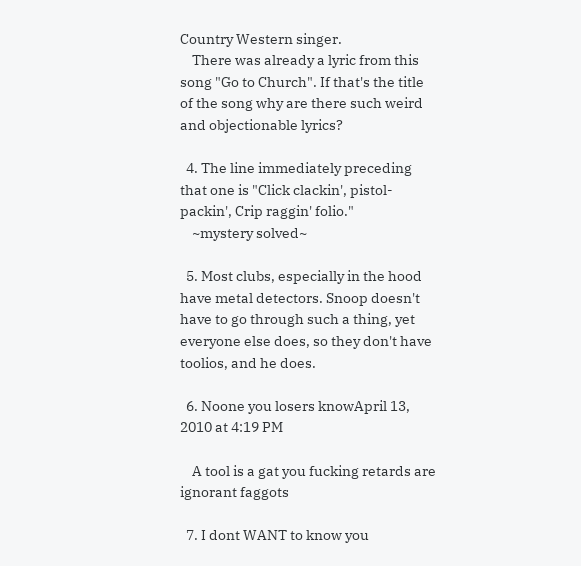Country Western singer.
    There was already a lyric from this song "Go to Church". If that's the title of the song why are there such weird and objectionable lyrics?

  4. The line immediately preceding that one is "Click clackin', pistol-packin', Crip raggin' folio."
    ~mystery solved~

  5. Most clubs, especially in the hood have metal detectors. Snoop doesn't have to go through such a thing, yet everyone else does, so they don't have toolios, and he does.

  6. Noone you losers knowApril 13, 2010 at 4:19 PM

    A tool is a gat you fucking retards are ignorant faggots

  7. I dont WANT to know you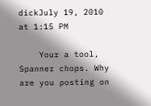dickJuly 19, 2010 at 1:15 PM

    Your a tool, Spanner chops. Why are you posting on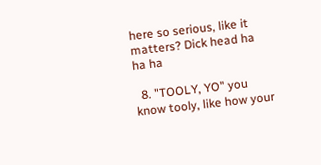here so serious, like it matters? Dick head ha ha ha

  8. "TOOLY, YO" you know tooly, like how your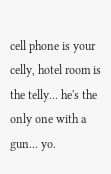cell phone is your celly, hotel room is the telly... he's the only one with a gun... yo.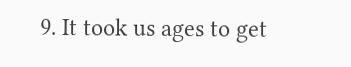9. It took us ages to get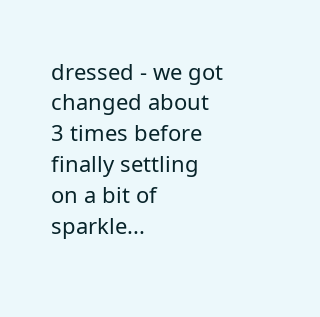dressed - we got changed about 3 times before finally settling on a bit of sparkle...